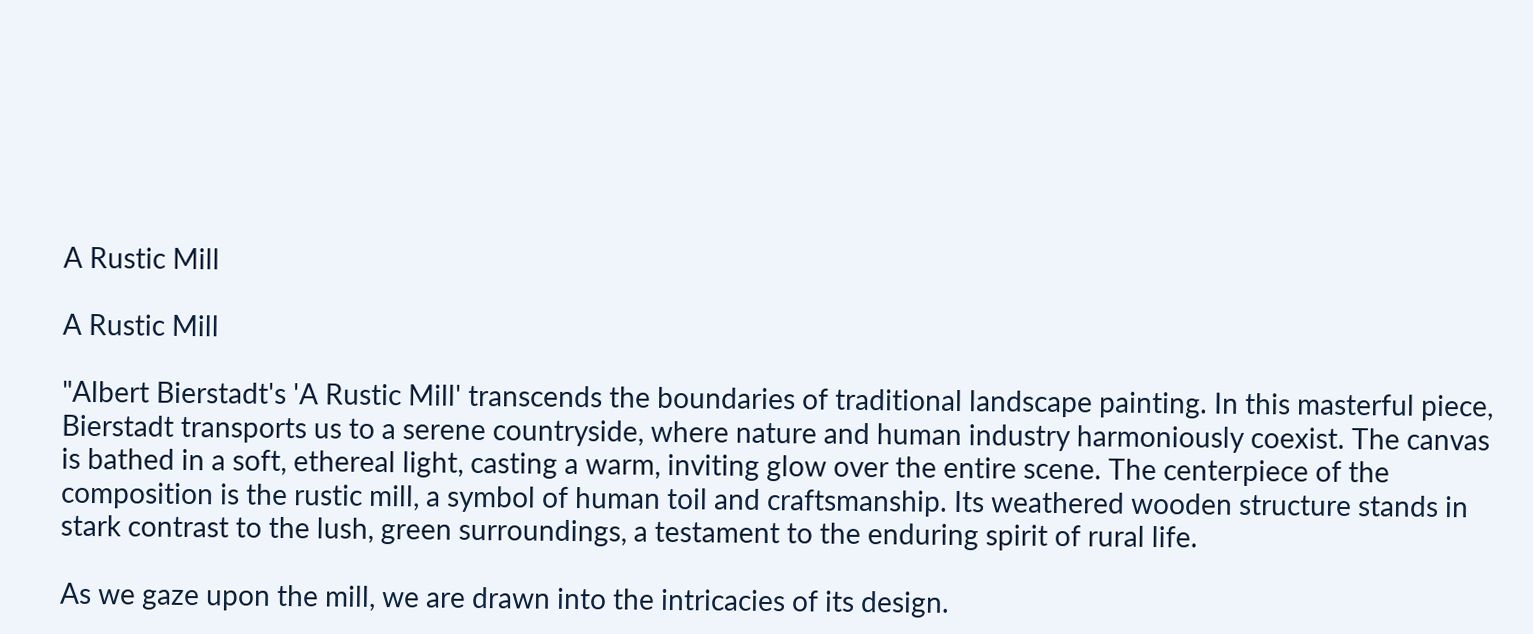A Rustic Mill

A Rustic Mill

"Albert Bierstadt's 'A Rustic Mill' transcends the boundaries of traditional landscape painting. In this masterful piece, Bierstadt transports us to a serene countryside, where nature and human industry harmoniously coexist. The canvas is bathed in a soft, ethereal light, casting a warm, inviting glow over the entire scene. The centerpiece of the composition is the rustic mill, a symbol of human toil and craftsmanship. Its weathered wooden structure stands in stark contrast to the lush, green surroundings, a testament to the enduring spirit of rural life.

As we gaze upon the mill, we are drawn into the intricacies of its design.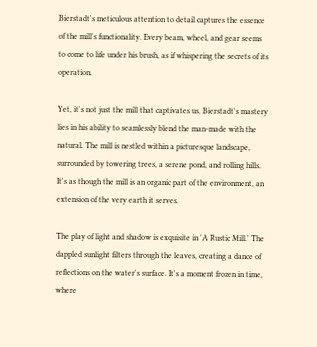Bierstadt's meticulous attention to detail captures the essence of the mill's functionality. Every beam, wheel, and gear seems to come to life under his brush, as if whispering the secrets of its operation.

Yet, it's not just the mill that captivates us. Bierstadt's mastery lies in his ability to seamlessly blend the man-made with the natural. The mill is nestled within a picturesque landscape, surrounded by towering trees, a serene pond, and rolling hills. It's as though the mill is an organic part of the environment, an extension of the very earth it serves.

The play of light and shadow is exquisite in 'A Rustic Mill.' The dappled sunlight filters through the leaves, creating a dance of reflections on the water's surface. It's a moment frozen in time, where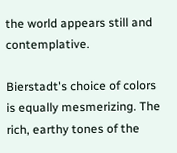the world appears still and contemplative.

Bierstadt's choice of colors is equally mesmerizing. The rich, earthy tones of the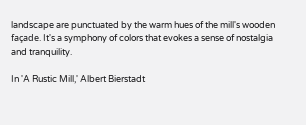landscape are punctuated by the warm hues of the mill's wooden façade. It's a symphony of colors that evokes a sense of nostalgia and tranquility.

In 'A Rustic Mill,' Albert Bierstadt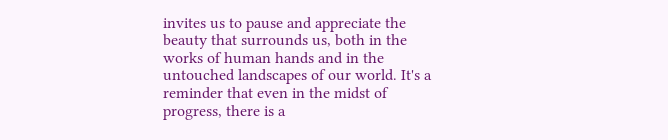invites us to pause and appreciate the beauty that surrounds us, both in the works of human hands and in the untouched landscapes of our world. It's a reminder that even in the midst of progress, there is a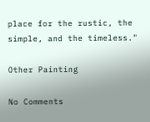place for the rustic, the simple, and the timeless."

Other Painting

No Comments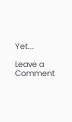Yet...

Leave a Comment